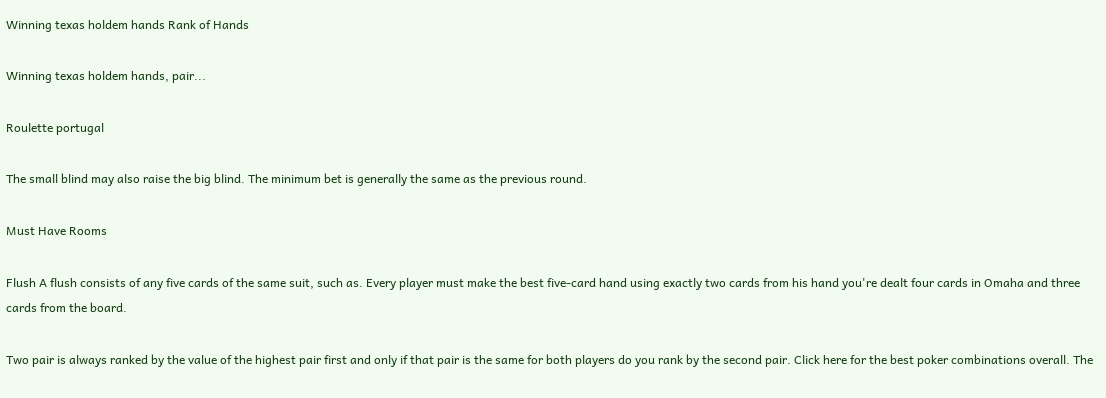Winning texas holdem hands Rank of Hands

Winning texas holdem hands, pair...

Roulette portugal

The small blind may also raise the big blind. The minimum bet is generally the same as the previous round.

Must Have Rooms

Flush A flush consists of any five cards of the same suit, such as. Every player must make the best five-card hand using exactly two cards from his hand you're dealt four cards in Omaha and three cards from the board.

Two pair is always ranked by the value of the highest pair first and only if that pair is the same for both players do you rank by the second pair. Click here for the best poker combinations overall. The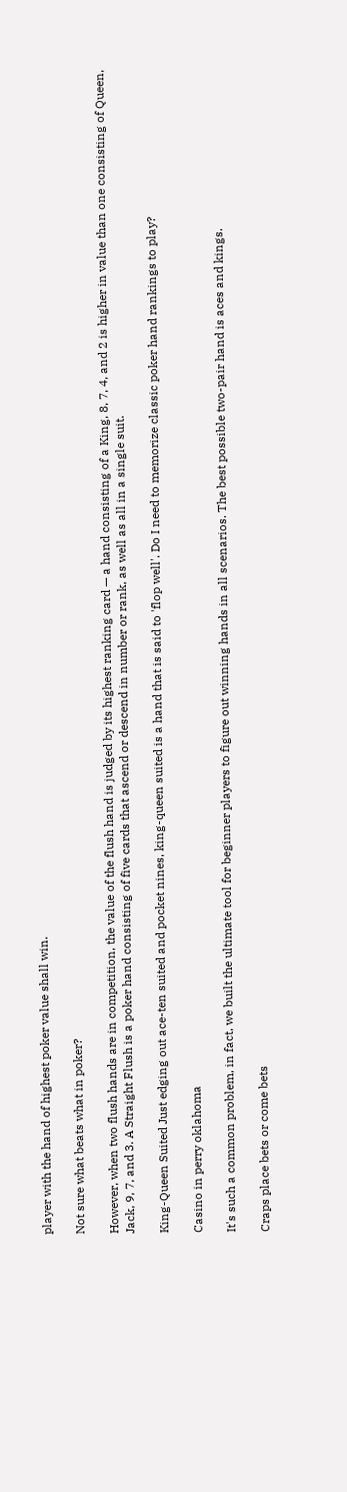player with the hand of highest poker value shall win.

Not sure what beats what in poker?

However, when two flush hands are in competition, the value of the flush hand is judged by its highest ranking card — a hand consisting of a King, 8, 7, 4, and 2 is higher in value than one consisting of Queen, Jack, 9, 7, and 3. A Straight Flush is a poker hand consisting of five cards that ascend or descend in number or rank, as well as all in a single suit.

King-Queen Suited Just edging out ace-ten suited and pocket nines, king-queen suited is a hand that is said to 'flop well'. Do I need to memorize classic poker hand rankings to play?

Casino in perry oklahoma

It's such a common problem, in fact, we built the ultimate tool for beginner players to figure out winning hands in all scenarios. The best possible two-pair hand is aces and kings.

Craps place bets or come bets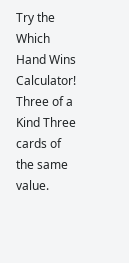Try the Which Hand Wins Calculator! Three of a Kind Three cards of the same value.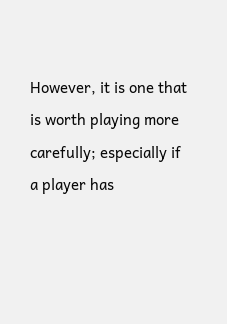However, it is one that is worth playing more carefully; especially if a player has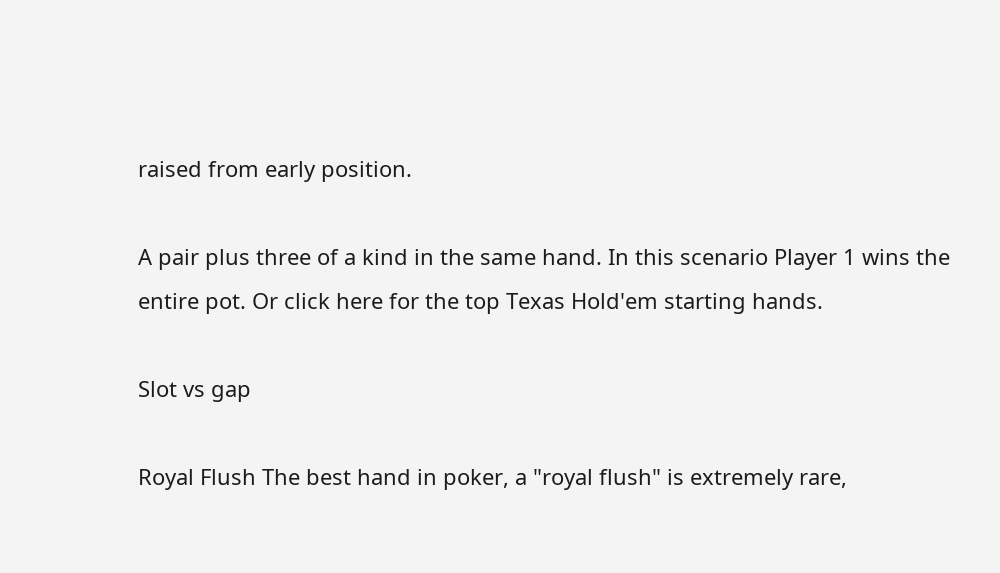raised from early position.

A pair plus three of a kind in the same hand. In this scenario Player 1 wins the entire pot. Or click here for the top Texas Hold'em starting hands.

Slot vs gap

Royal Flush The best hand in poker, a "royal flush" is extremely rare,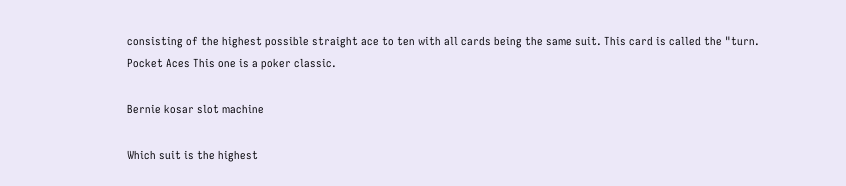consisting of the highest possible straight ace to ten with all cards being the same suit. This card is called the "turn. Pocket Aces This one is a poker classic.

Bernie kosar slot machine

Which suit is the highest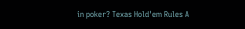in poker? Texas Hold'em Rules A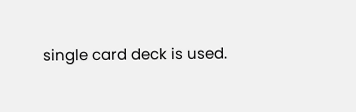single card deck is used.